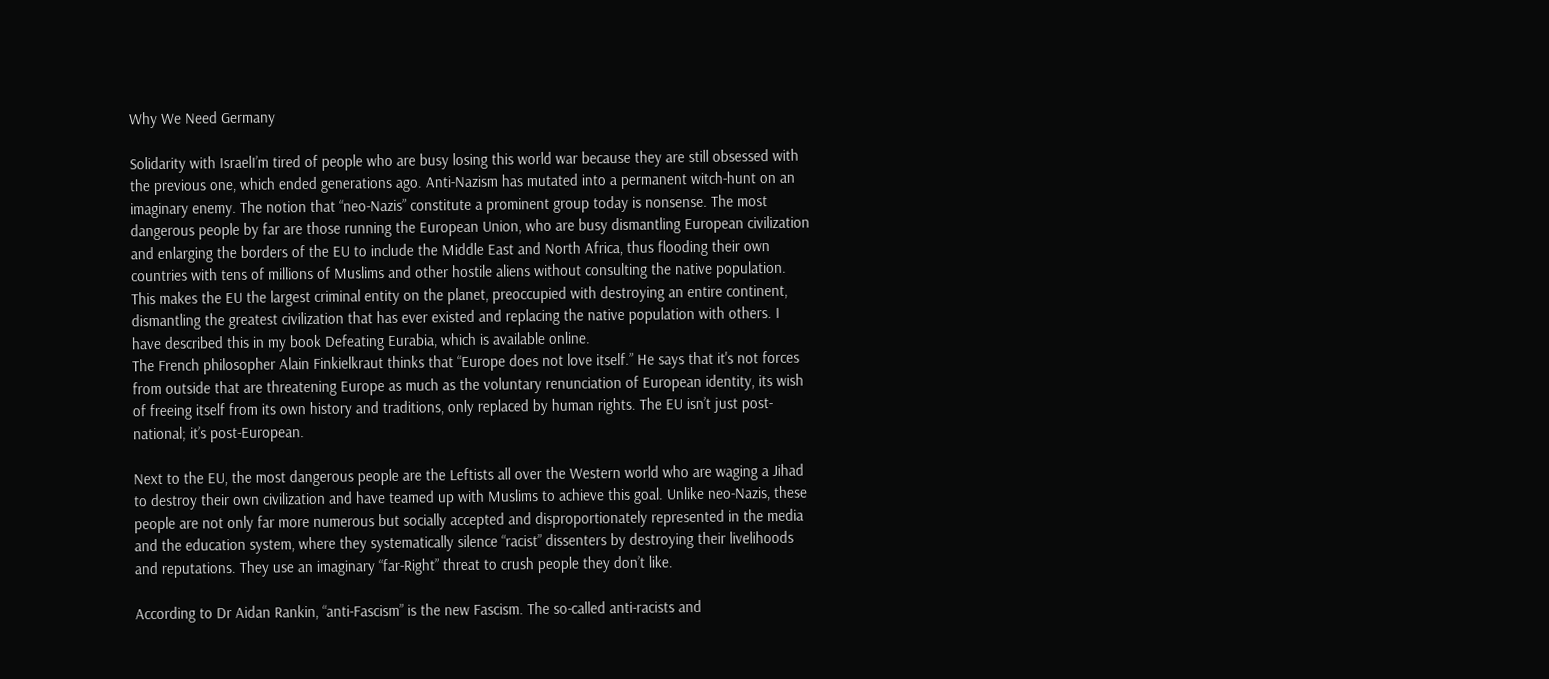Why We Need Germany

Solidarity with IsraelI’m tired of people who are busy losing this world war because they are still obsessed with the previous one, which ended generations ago. Anti-Nazism has mutated into a permanent witch-hunt on an imaginary enemy. The notion that “neo-Nazis” constitute a prominent group today is nonsense. The most dangerous people by far are those running the European Union, who are busy dismantling European civilization and enlarging the borders of the EU to include the Middle East and North Africa, thus flooding their own countries with tens of millions of Muslims and other hostile aliens without consulting the native population. This makes the EU the largest criminal entity on the planet, preoccupied with destroying an entire continent, dismantling the greatest civilization that has ever existed and replacing the native population with others. I have described this in my book Defeating Eurabia, which is available online.
The French philosopher Alain Finkielkraut thinks that “Europe does not love itself.” He says that it's not forces from outside that are threatening Europe as much as the voluntary renunciation of European identity, its wish of freeing itself from its own history and traditions, only replaced by human rights. The EU isn’t just post-national; it’s post-European.

Next to the EU, the most dangerous people are the Leftists all over the Western world who are waging a Jihad to destroy their own civilization and have teamed up with Muslims to achieve this goal. Unlike neo-Nazis, these people are not only far more numerous but socially accepted and disproportionately represented in the media and the education system, where they systematically silence “racist” dissenters by destroying their livelihoods and reputations. They use an imaginary “far-Right” threat to crush people they don’t like.

According to Dr Aidan Rankin, “anti-Fascism” is the new Fascism. The so-called anti-racists and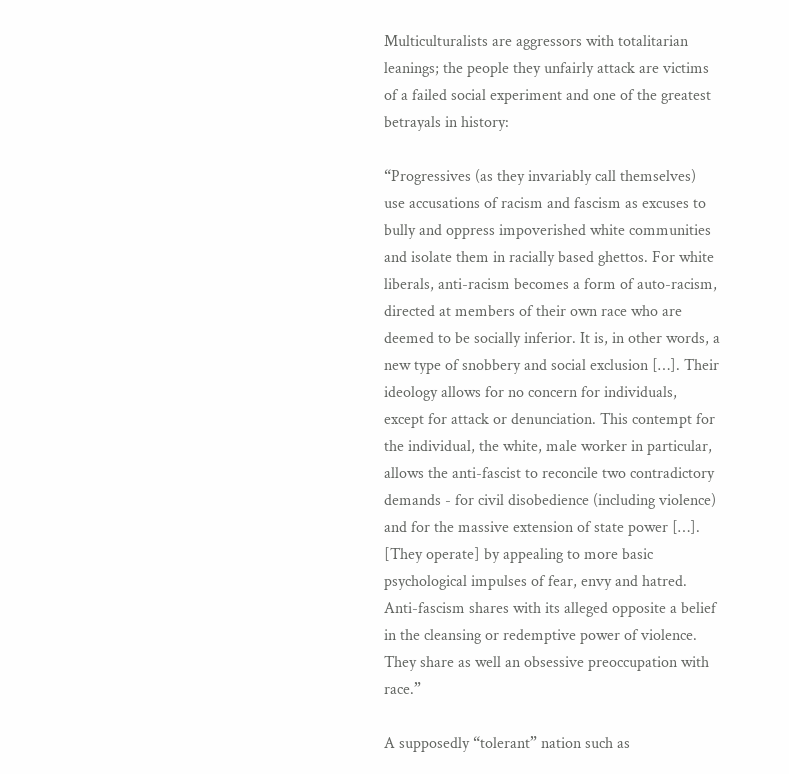Multiculturalists are aggressors with totalitarian leanings; the people they unfairly attack are victims of a failed social experiment and one of the greatest betrayals in history:

“Progressives (as they invariably call themselves) use accusations of racism and fascism as excuses to bully and oppress impoverished white communities and isolate them in racially based ghettos. For white liberals, anti-racism becomes a form of auto-racism, directed at members of their own race who are deemed to be socially inferior. It is, in other words, a new type of snobbery and social exclusion […]. Their ideology allows for no concern for individuals, except for attack or denunciation. This contempt for the individual, the white, male worker in particular, allows the anti-fascist to reconcile two contradictory demands - for civil disobedience (including violence) and for the massive extension of state power […]. [They operate] by appealing to more basic psychological impulses of fear, envy and hatred. Anti-fascism shares with its alleged opposite a belief in the cleansing or redemptive power of violence. They share as well an obsessive preoccupation with race.”

A supposedly “tolerant” nation such as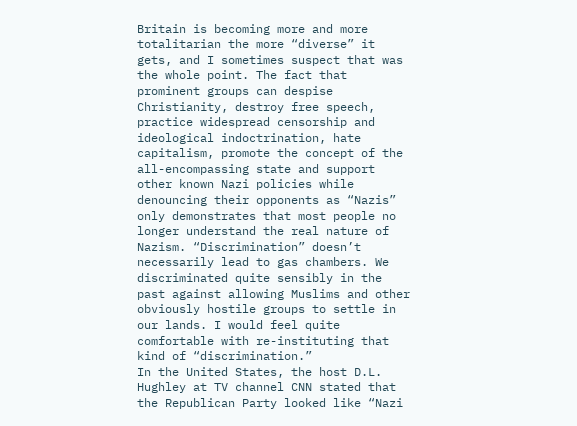Britain is becoming more and more totalitarian the more “diverse” it gets, and I sometimes suspect that was the whole point. The fact that prominent groups can despise Christianity, destroy free speech, practice widespread censorship and ideological indoctrination, hate capitalism, promote the concept of the all-encompassing state and support other known Nazi policies while denouncing their opponents as “Nazis” only demonstrates that most people no longer understand the real nature of Nazism. “Discrimination” doesn’t necessarily lead to gas chambers. We discriminated quite sensibly in the past against allowing Muslims and other obviously hostile groups to settle in our lands. I would feel quite comfortable with re-instituting that kind of “discrimination.”
In the United States, the host D.L. Hughley at TV channel CNN stated that the Republican Party looked like “Nazi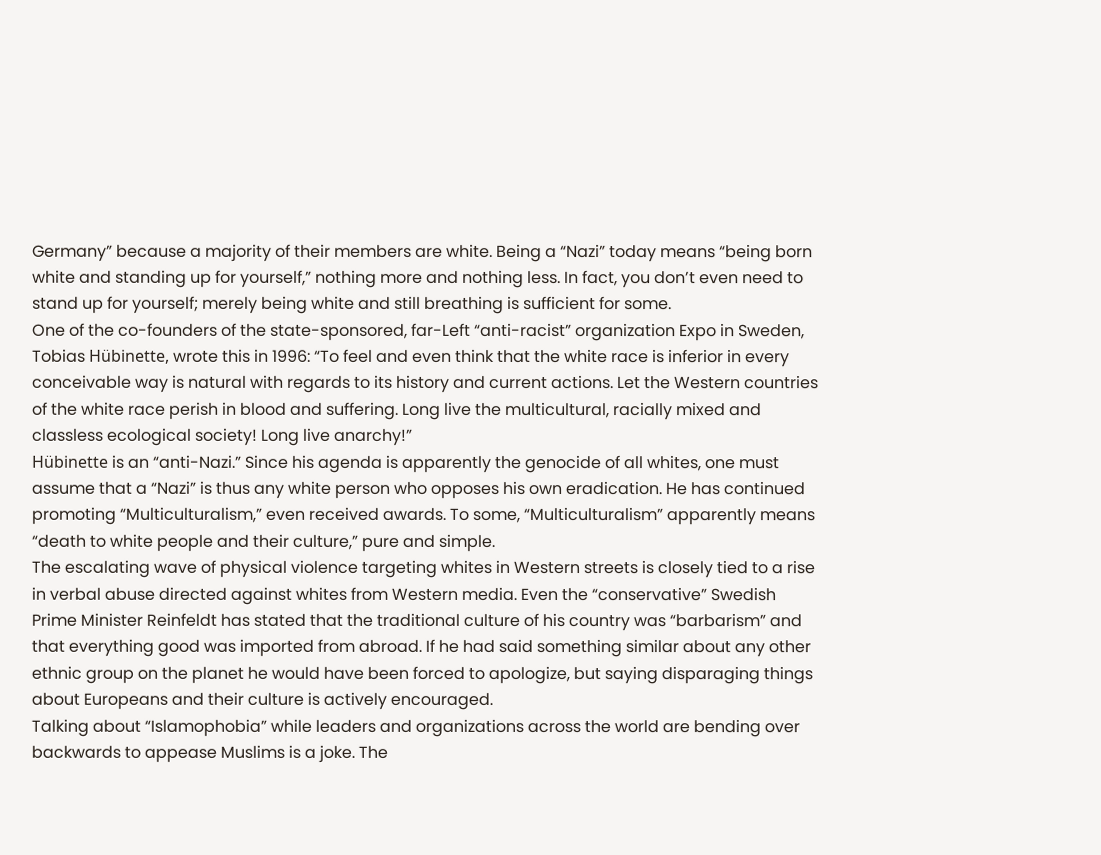Germany” because a majority of their members are white. Being a “Nazi” today means “being born white and standing up for yourself,” nothing more and nothing less. In fact, you don’t even need to stand up for yourself; merely being white and still breathing is sufficient for some.
One of the co-founders of the state-sponsored, far-Left “anti-racist” organization Expo in Sweden, Tobias Hübinette, wrote this in 1996: “To feel and even think that the white race is inferior in every conceivable way is natural with regards to its history and current actions. Let the Western countries of the white race perish in blood and suffering. Long live the multicultural, racially mixed and classless ecological society! Long live anarchy!”
Hübinette is an “anti-Nazi.” Since his agenda is apparently the genocide of all whites, one must assume that a “Nazi” is thus any white person who opposes his own eradication. He has continued promoting “Multiculturalism,” even received awards. To some, “Multiculturalism” apparently means “death to white people and their culture,” pure and simple.
The escalating wave of physical violence targeting whites in Western streets is closely tied to a rise in verbal abuse directed against whites from Western media. Even the “conservative” Swedish Prime Minister Reinfeldt has stated that the traditional culture of his country was “barbarism” and that everything good was imported from abroad. If he had said something similar about any other ethnic group on the planet he would have been forced to apologize, but saying disparaging things about Europeans and their culture is actively encouraged.
Talking about “Islamophobia” while leaders and organizations across the world are bending over backwards to appease Muslims is a joke. The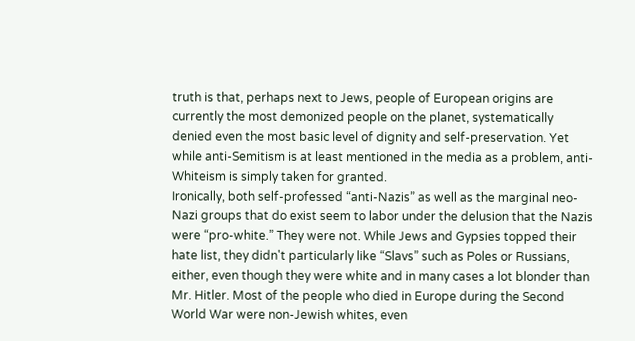truth is that, perhaps next to Jews, people of European origins are currently the most demonized people on the planet, systematically denied even the most basic level of dignity and self-preservation. Yet while anti-Semitism is at least mentioned in the media as a problem, anti-Whiteism is simply taken for granted.
Ironically, both self-professed “anti-Nazis” as well as the marginal neo-Nazi groups that do exist seem to labor under the delusion that the Nazis were “pro-white.” They were not. While Jews and Gypsies topped their hate list, they didn't particularly like “Slavs” such as Poles or Russians, either, even though they were white and in many cases a lot blonder than Mr. Hitler. Most of the people who died in Europe during the Second World War were non-Jewish whites, even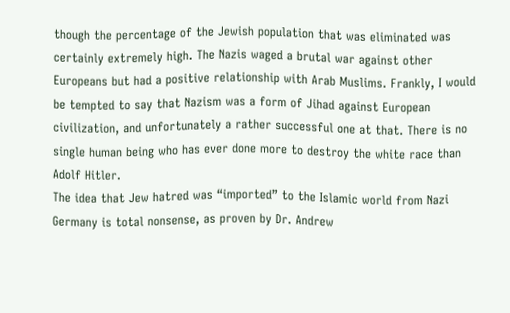though the percentage of the Jewish population that was eliminated was certainly extremely high. The Nazis waged a brutal war against other Europeans but had a positive relationship with Arab Muslims. Frankly, I would be tempted to say that Nazism was a form of Jihad against European civilization, and unfortunately a rather successful one at that. There is no single human being who has ever done more to destroy the white race than Adolf Hitler.
The idea that Jew hatred was “imported” to the Islamic world from Nazi Germany is total nonsense, as proven by Dr. Andrew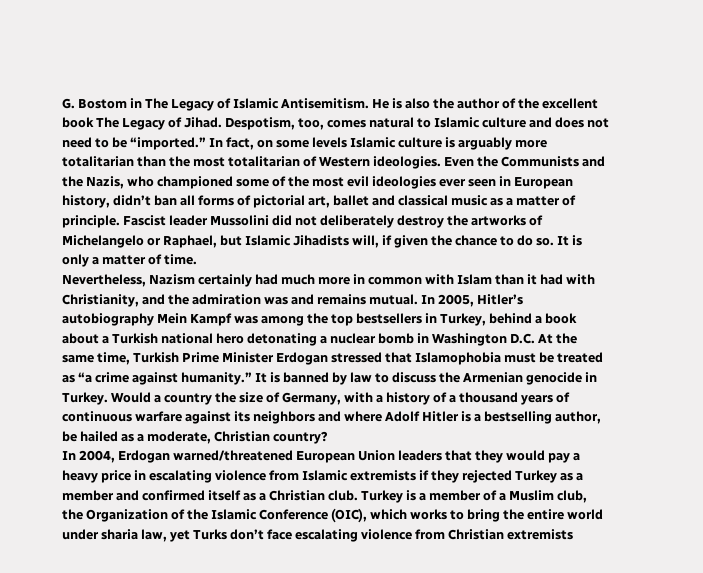G. Bostom in The Legacy of Islamic Antisemitism. He is also the author of the excellent book The Legacy of Jihad. Despotism, too, comes natural to Islamic culture and does not need to be “imported.” In fact, on some levels Islamic culture is arguably more totalitarian than the most totalitarian of Western ideologies. Even the Communists and the Nazis, who championed some of the most evil ideologies ever seen in European history, didn’t ban all forms of pictorial art, ballet and classical music as a matter of principle. Fascist leader Mussolini did not deliberately destroy the artworks of Michelangelo or Raphael, but Islamic Jihadists will, if given the chance to do so. It is only a matter of time.
Nevertheless, Nazism certainly had much more in common with Islam than it had with Christianity, and the admiration was and remains mutual. In 2005, Hitler’s autobiography Mein Kampf was among the top bestsellers in Turkey, behind a book about a Turkish national hero detonating a nuclear bomb in Washington D.C. At the same time, Turkish Prime Minister Erdogan stressed that Islamophobia must be treated as “a crime against humanity.” It is banned by law to discuss the Armenian genocide in Turkey. Would a country the size of Germany, with a history of a thousand years of continuous warfare against its neighbors and where Adolf Hitler is a bestselling author, be hailed as a moderate, Christian country?
In 2004, Erdogan warned/threatened European Union leaders that they would pay a heavy price in escalating violence from Islamic extremists if they rejected Turkey as a member and confirmed itself as a Christian club. Turkey is a member of a Muslim club, the Organization of the Islamic Conference (OIC), which works to bring the entire world under sharia law, yet Turks don’t face escalating violence from Christian extremists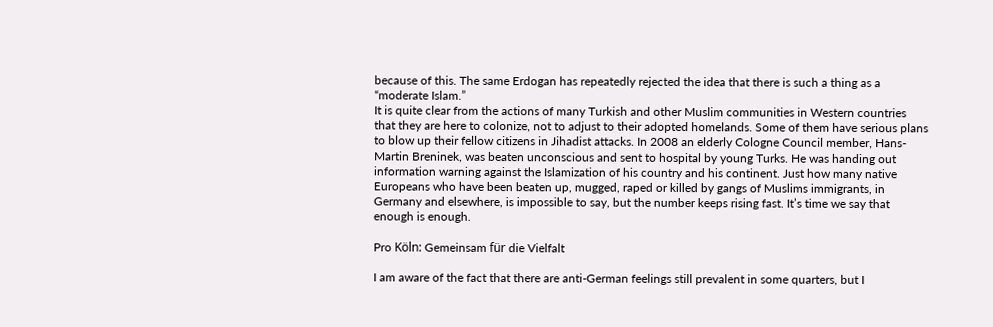because of this. The same Erdogan has repeatedly rejected the idea that there is such a thing as a “moderate Islam.”
It is quite clear from the actions of many Turkish and other Muslim communities in Western countries that they are here to colonize, not to adjust to their adopted homelands. Some of them have serious plans to blow up their fellow citizens in Jihadist attacks. In 2008 an elderly Cologne Council member, Hans-Martin Breninek, was beaten unconscious and sent to hospital by young Turks. He was handing out information warning against the Islamization of his country and his continent. Just how many native Europeans who have been beaten up, mugged, raped or killed by gangs of Muslims immigrants, in Germany and elsewhere, is impossible to say, but the number keeps rising fast. It’s time we say that enough is enough.

Pro Köln: Gemeinsam für die Vielfalt

I am aware of the fact that there are anti-German feelings still prevalent in some quarters, but I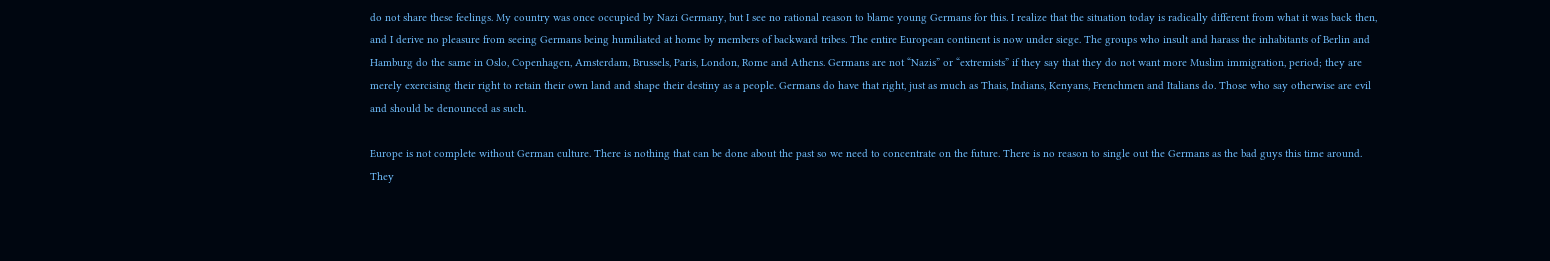do not share these feelings. My country was once occupied by Nazi Germany, but I see no rational reason to blame young Germans for this. I realize that the situation today is radically different from what it was back then, and I derive no pleasure from seeing Germans being humiliated at home by members of backward tribes. The entire European continent is now under siege. The groups who insult and harass the inhabitants of Berlin and Hamburg do the same in Oslo, Copenhagen, Amsterdam, Brussels, Paris, London, Rome and Athens. Germans are not “Nazis” or “extremists” if they say that they do not want more Muslim immigration, period; they are merely exercising their right to retain their own land and shape their destiny as a people. Germans do have that right, just as much as Thais, Indians, Kenyans, Frenchmen and Italians do. Those who say otherwise are evil and should be denounced as such.

Europe is not complete without German culture. There is nothing that can be done about the past so we need to concentrate on the future. There is no reason to single out the Germans as the bad guys this time around. They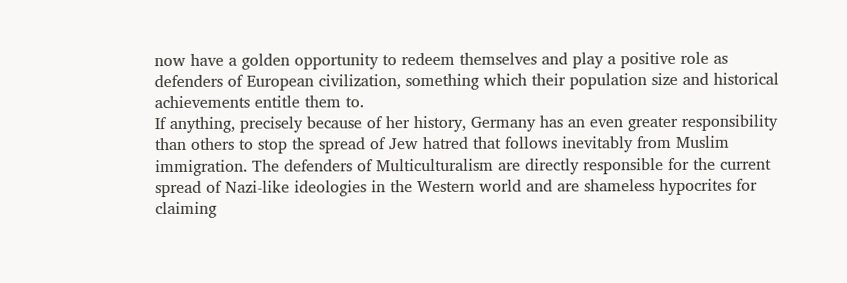now have a golden opportunity to redeem themselves and play a positive role as defenders of European civilization, something which their population size and historical achievements entitle them to.
If anything, precisely because of her history, Germany has an even greater responsibility than others to stop the spread of Jew hatred that follows inevitably from Muslim immigration. The defenders of Multiculturalism are directly responsible for the current spread of Nazi-like ideologies in the Western world and are shameless hypocrites for claiming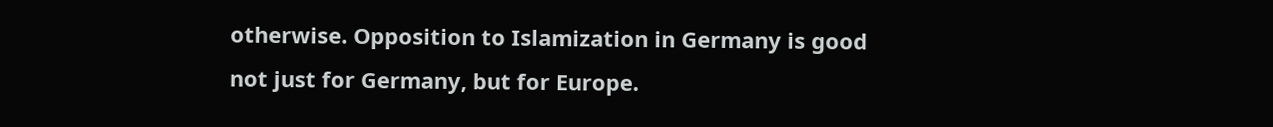otherwise. Opposition to Islamization in Germany is good not just for Germany, but for Europe.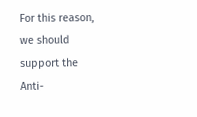For this reason, we should support the Anti-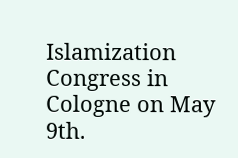Islamization Congress in Cologne on May 9th.